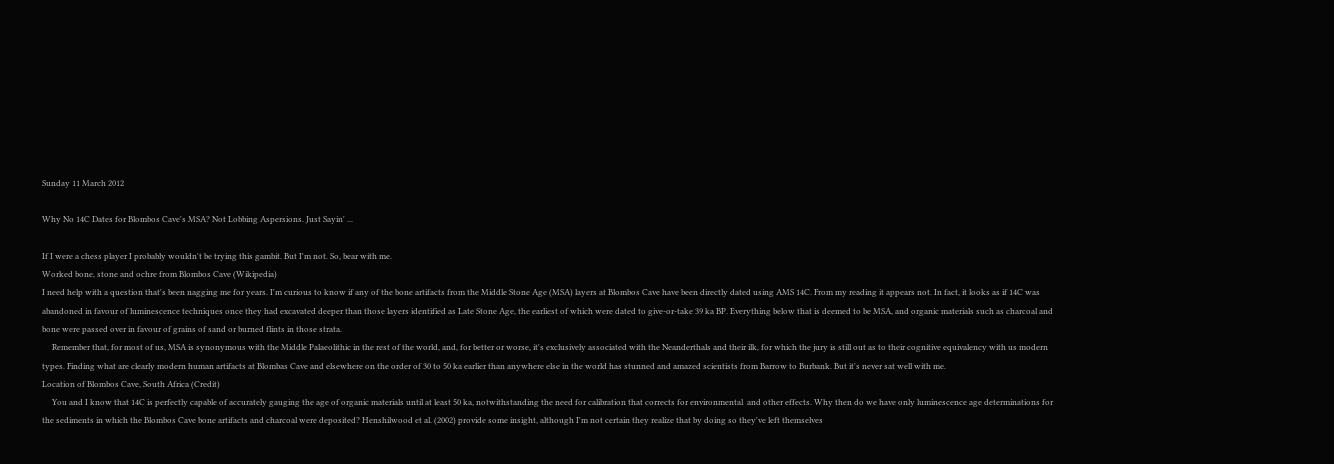Sunday 11 March 2012

Why No 14C Dates for Blombos Cave's MSA? Not Lobbing Aspersions. Just Sayin' ...

If I were a chess player I probably wouldn't be trying this gambit. But I'm not. So, bear with me.
Worked bone, stone and ochre from Blombos Cave (Wikipedia)
I need help with a question that's been nagging me for years. I'm curious to know if any of the bone artifacts from the Middle Stone Age (MSA) layers at Blombos Cave have been directly dated using AMS 14C. From my reading it appears not. In fact, it looks as if 14C was abandoned in favour of luminescence techniques once they had excavated deeper than those layers identified as Late Stone Age, the earliest of which were dated to give-or-take 39 ka BP. Everything below that is deemed to be MSA, and organic materials such as charcoal and bone were passed over in favour of grains of sand or burned flints in those strata.
     Remember that, for most of us, MSA is synonymous with the Middle Palaeolithic in the rest of the world, and, for better or worse, it's exclusively associated with the Neanderthals and their ilk, for which the jury is still out as to their cognitive equivalency with us modern types. Finding what are clearly modern human artifacts at Blombas Cave and elsewhere on the order of 30 to 50 ka earlier than anywhere else in the world has stunned and amazed scientists from Barrow to Burbank. But it's never sat well with me.
Location of Blombos Cave, South Africa (Credit)
     You and I know that 14C is perfectly capable of accurately gauging the age of organic materials until at least 50 ka, notwithstanding the need for calibration that corrects for environmental  and other effects. Why then do we have only luminescence age determinations for the sediments in which the Blombos Cave bone artifacts and charcoal were deposited? Henshilwood et al. (2002) provide some insight, although I'm not certain they realize that by doing so they've left themselves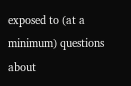exposed to (at a minimum) questions about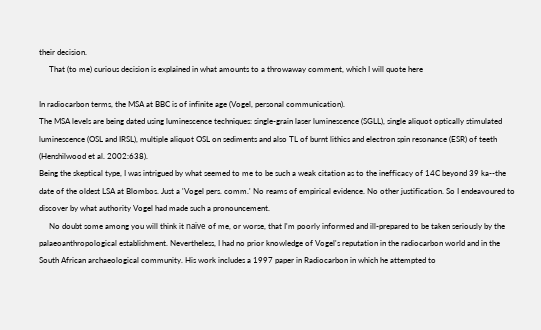their decision.
     That (to me) curious decision is explained in what amounts to a throwaway comment, which I will quote here

In radiocarbon terms, the MSA at BBC is of infinite age (Vogel, personal communication).
The MSA levels are being dated using luminescence techniques: single-grain laser luminescence (SGLL), single aliquot optically stimulated luminescence (OSL and IRSL), multiple aliquot OSL on sediments and also TL of burnt lithics and electron spin resonance (ESR) of teeth (Henshilwood et al. 2002:638).
Being the skeptical type, I was intrigued by what seemed to me to be such a weak citation as to the inefficacy of 14C beyond 39 ka--the date of the oldest LSA at Blombos. Just a 'Vogel pers. comm.' No reams of empirical evidence. No other justification. So I endeavoured to discover by what authority Vogel had made such a pronouncement.
     No doubt some among you will think it naïve of me, or worse, that I'm poorly informed and ill-prepared to be taken seriously by the palaeoanthropological establishment. Nevertheless, I had no prior knowledge of Vogel's reputation in the radiocarbon world and in the South African archaeological community. His work includes a 1997 paper in Radiocarbon in which he attempted to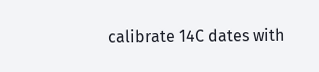calibrate 14C dates with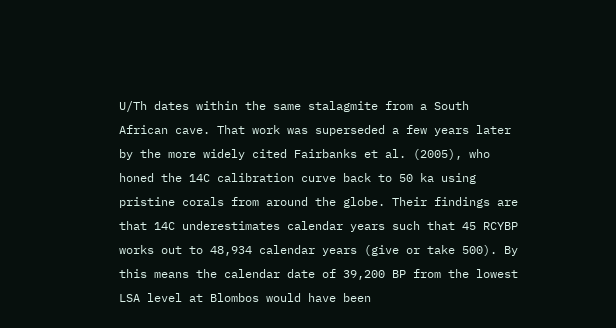U/Th dates within the same stalagmite from a South African cave. That work was superseded a few years later by the more widely cited Fairbanks et al. (2005), who honed the 14C calibration curve back to 50 ka using pristine corals from around the globe. Their findings are that 14C underestimates calendar years such that 45 RCYBP works out to 48,934 calendar years (give or take 500). By this means the calendar date of 39,200 BP from the lowest LSA level at Blombos would have been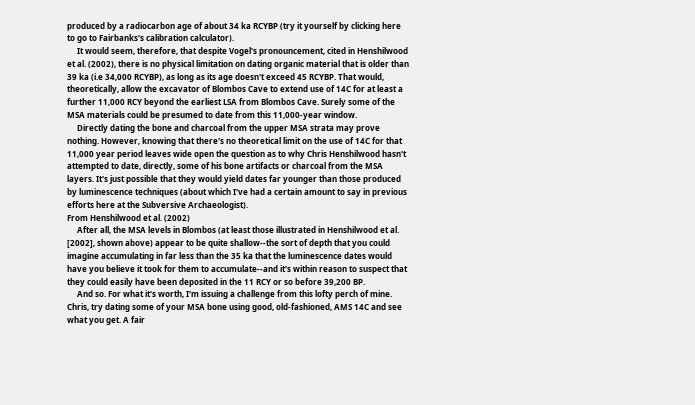produced by a radiocarbon age of about 34 ka RCYBP (try it yourself by clicking here to go to Fairbanks's calibration calculator).
     It would seem, therefore, that despite Vogel's pronouncement, cited in Henshilwood et al. (2002), there is no physical limitation on dating organic material that is older than 39 ka (i.e 34,000 RCYBP), as long as its age doesn't exceed 45 RCYBP. That would, theoretically, allow the excavator of Blombos Cave to extend use of 14C for at least a further 11,000 RCY beyond the earliest LSA from Blombos Cave. Surely some of the MSA materials could be presumed to date from this 11,000-year window.
     Directly dating the bone and charcoal from the upper MSA strata may prove nothing. However, knowing that there's no theoretical limit on the use of 14C for that 11,000 year period leaves wide open the question as to why Chris Henshilwood hasn't attempted to date, directly, some of his bone artifacts or charcoal from the MSA layers. It's just possible that they would yield dates far younger than those produced by luminescence techniques (about which I've had a certain amount to say in previous efforts here at the Subversive Archaeologist).
From Henshilwood et al. (2002)
     After all, the MSA levels in Blombos (at least those illustrated in Henshilwood et al. [2002], shown above) appear to be quite shallow--the sort of depth that you could imagine accumulating in far less than the 35 ka that the luminescence dates would have you believe it took for them to accumulate--and it's within reason to suspect that they could easily have been deposited in the 11 RCY or so before 39,200 BP.
     And so. For what it's worth, I'm issuing a challenge from this lofty perch of mine. Chris, try dating some of your MSA bone using good, old-fashioned, AMS 14C and see what you get. A fair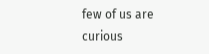few of us are curious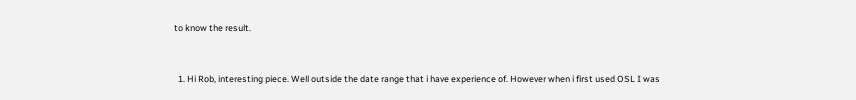to know the result.


  1. Hi Rob, interesting piece. Well outside the date range that i have experience of. However when i first used OSL I was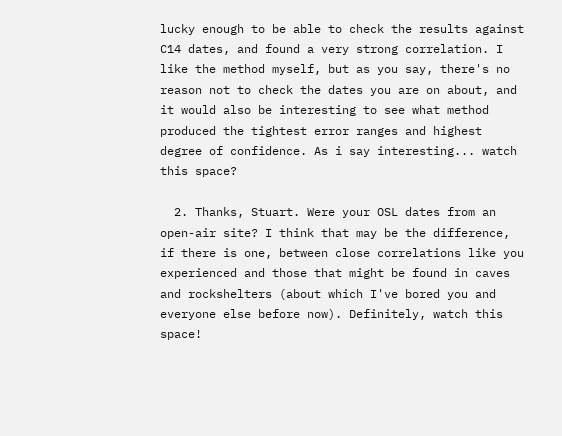lucky enough to be able to check the results against C14 dates, and found a very strong correlation. I like the method myself, but as you say, there's no reason not to check the dates you are on about, and it would also be interesting to see what method produced the tightest error ranges and highest degree of confidence. As i say interesting... watch this space?

  2. Thanks, Stuart. Were your OSL dates from an open-air site? I think that may be the difference, if there is one, between close correlations like you experienced and those that might be found in caves and rockshelters (about which I've bored you and everyone else before now). Definitely, watch this space!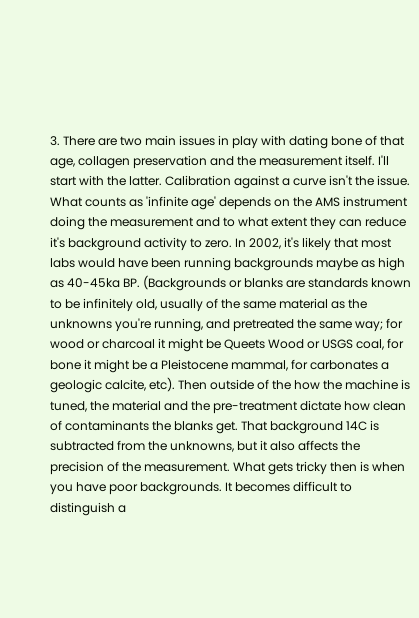3. There are two main issues in play with dating bone of that age, collagen preservation and the measurement itself. I'll start with the latter. Calibration against a curve isn't the issue. What counts as 'infinite age' depends on the AMS instrument doing the measurement and to what extent they can reduce it's background activity to zero. In 2002, it's likely that most labs would have been running backgrounds maybe as high as 40-45ka BP. (Backgrounds or blanks are standards known to be infinitely old, usually of the same material as the unknowns you're running, and pretreated the same way; for wood or charcoal it might be Queets Wood or USGS coal, for bone it might be a Pleistocene mammal, for carbonates a geologic calcite, etc). Then outside of the how the machine is tuned, the material and the pre-treatment dictate how clean of contaminants the blanks get. That background 14C is subtracted from the unknowns, but it also affects the precision of the measurement. What gets tricky then is when you have poor backgrounds. It becomes difficult to distinguish a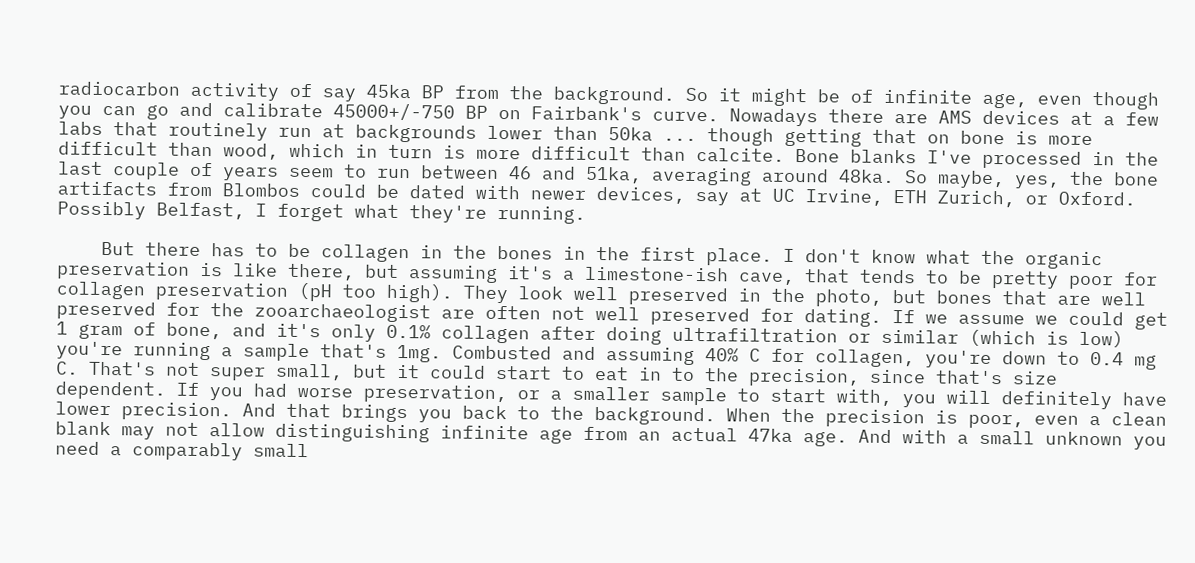radiocarbon activity of say 45ka BP from the background. So it might be of infinite age, even though you can go and calibrate 45000+/-750 BP on Fairbank's curve. Nowadays there are AMS devices at a few labs that routinely run at backgrounds lower than 50ka ... though getting that on bone is more difficult than wood, which in turn is more difficult than calcite. Bone blanks I've processed in the last couple of years seem to run between 46 and 51ka, averaging around 48ka. So maybe, yes, the bone artifacts from Blombos could be dated with newer devices, say at UC Irvine, ETH Zurich, or Oxford. Possibly Belfast, I forget what they're running.

    But there has to be collagen in the bones in the first place. I don't know what the organic preservation is like there, but assuming it's a limestone-ish cave, that tends to be pretty poor for collagen preservation (pH too high). They look well preserved in the photo, but bones that are well preserved for the zooarchaeologist are often not well preserved for dating. If we assume we could get 1 gram of bone, and it's only 0.1% collagen after doing ultrafiltration or similar (which is low) you're running a sample that's 1mg. Combusted and assuming 40% C for collagen, you're down to 0.4 mg C. That's not super small, but it could start to eat in to the precision, since that's size dependent. If you had worse preservation, or a smaller sample to start with, you will definitely have lower precision. And that brings you back to the background. When the precision is poor, even a clean blank may not allow distinguishing infinite age from an actual 47ka age. And with a small unknown you need a comparably small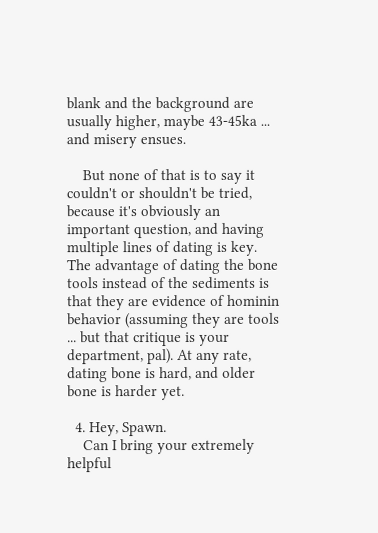blank and the background are usually higher, maybe 43-45ka ... and misery ensues.

    But none of that is to say it couldn't or shouldn't be tried, because it's obviously an important question, and having multiple lines of dating is key. The advantage of dating the bone tools instead of the sediments is that they are evidence of hominin behavior (assuming they are tools ... but that critique is your department, pal). At any rate, dating bone is hard, and older bone is harder yet.

  4. Hey, Spawn.
    Can I bring your extremely helpful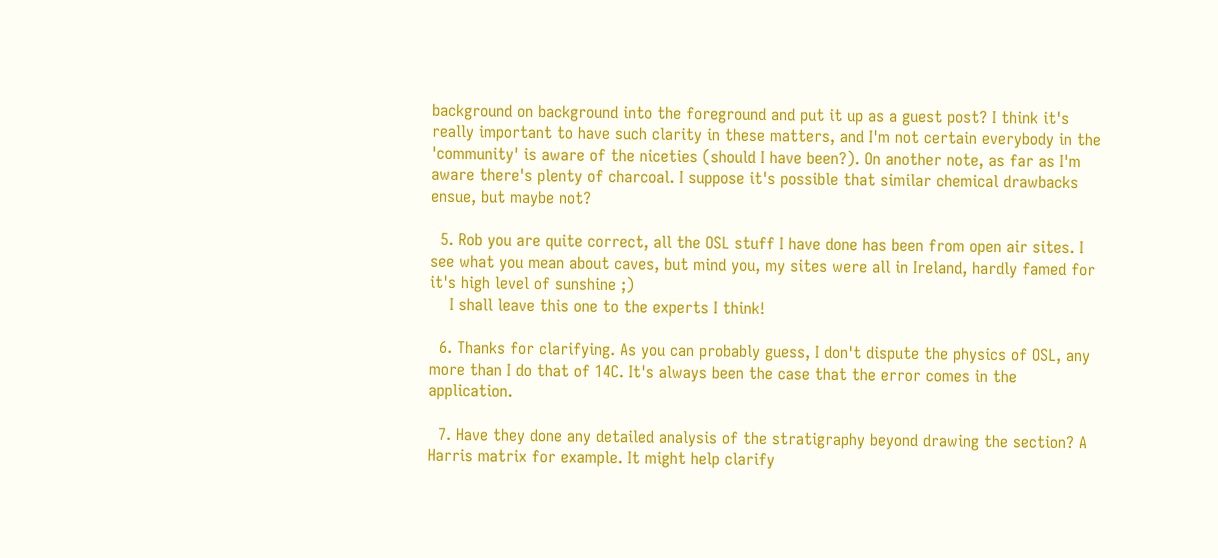background on background into the foreground and put it up as a guest post? I think it's really important to have such clarity in these matters, and I'm not certain everybody in the 'community' is aware of the niceties (should I have been?). On another note, as far as I'm aware there's plenty of charcoal. I suppose it's possible that similar chemical drawbacks ensue, but maybe not?

  5. Rob you are quite correct, all the OSL stuff I have done has been from open air sites. I see what you mean about caves, but mind you, my sites were all in Ireland, hardly famed for it's high level of sunshine ;)
    I shall leave this one to the experts I think!

  6. Thanks for clarifying. As you can probably guess, I don't dispute the physics of OSL, any more than I do that of 14C. It's always been the case that the error comes in the application.

  7. Have they done any detailed analysis of the stratigraphy beyond drawing the section? A Harris matrix for example. It might help clarify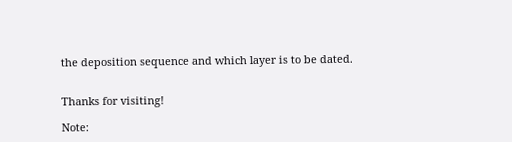the deposition sequence and which layer is to be dated.


Thanks for visiting!

Note: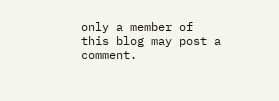only a member of this blog may post a comment.